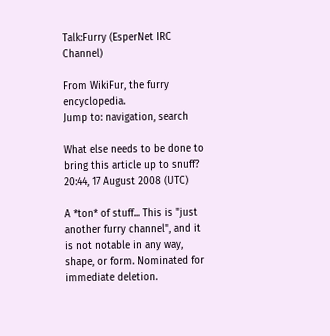Talk:Furry (EsperNet IRC Channel)

From WikiFur, the furry encyclopedia.
Jump to: navigation, search

What else needs to be done to bring this article up to snuff? 20:44, 17 August 2008 (UTC)

A *ton* of stuff... This is "just another furry channel", and it is not notable in any way, shape, or form. Nominated for immediate deletion.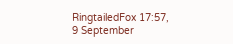RingtailedFox 17:57, 9 September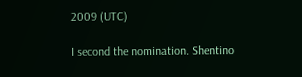2009 (UTC)

I second the nomination. Shentino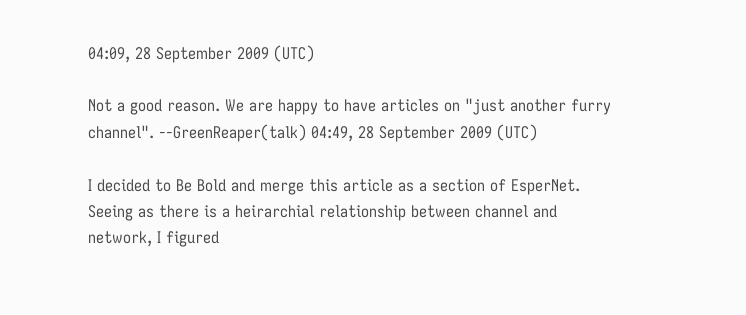04:09, 28 September 2009 (UTC)

Not a good reason. We are happy to have articles on "just another furry channel". --GreenReaper(talk) 04:49, 28 September 2009 (UTC)

I decided to Be Bold and merge this article as a section of EsperNet. Seeing as there is a heirarchial relationship between channel and network, I figured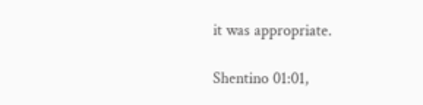it was appropriate.

Shentino 01:01,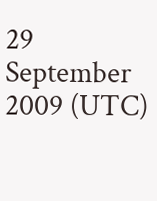29 September 2009 (UTC)